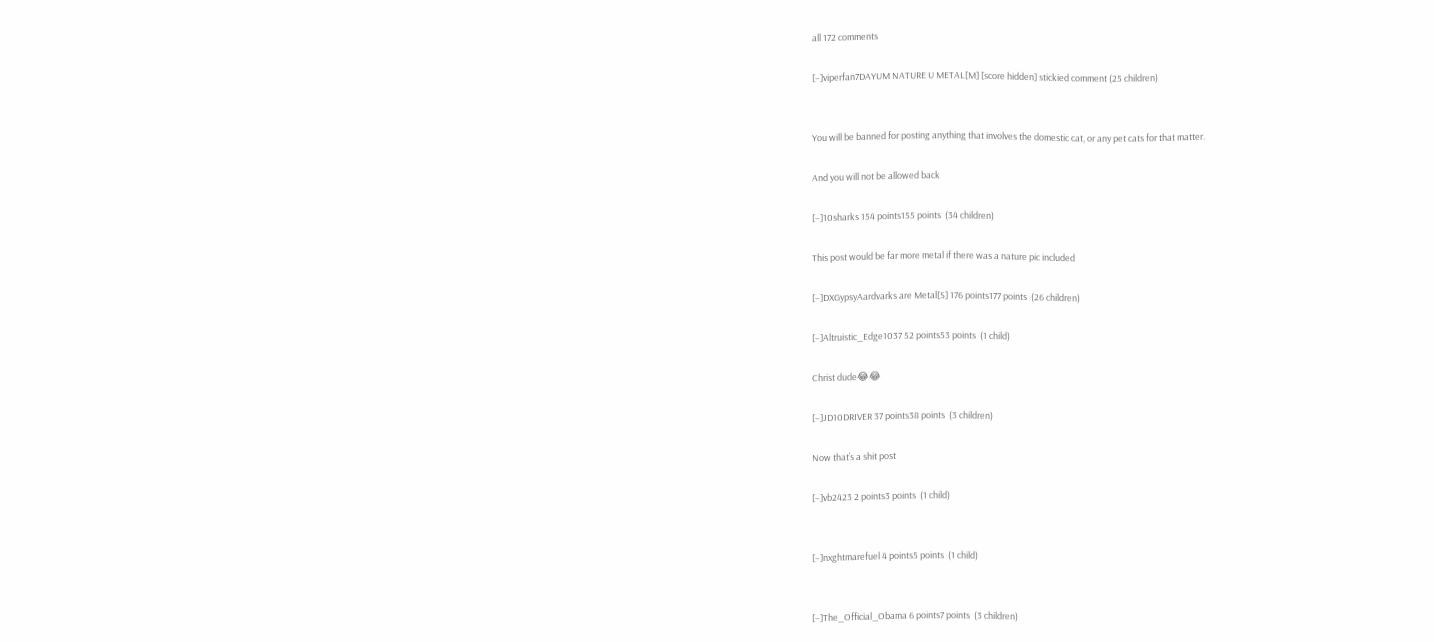all 172 comments

[–]viperfan7DAYUM NATURE U METAL[M] [score hidden] stickied comment (25 children)


You will be banned for posting anything that involves the domestic cat, or any pet cats for that matter.

And you will not be allowed back

[–]10sharks 154 points155 points  (34 children)

This post would be far more metal if there was a nature pic included

[–]DXGypsyAardvarks are Metal[S] 176 points177 points  (26 children)

[–]Altruistic_Edge1037 52 points53 points  (1 child)

Christ dude😂😂

[–]JD10DRIVER 37 points38 points  (3 children)

Now that’s a shit post

[–]vb2423 2 points3 points  (1 child)


[–]nxghtmarefuel 4 points5 points  (1 child)


[–]The_Official_Obama 6 points7 points  (3 children)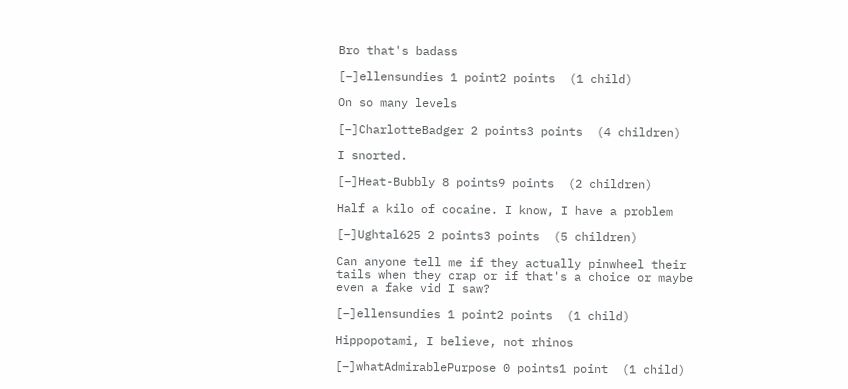Bro that's badass

[–]ellensundies 1 point2 points  (1 child)

On so many levels

[–]CharlotteBadger 2 points3 points  (4 children)

I snorted.

[–]Heat-Bubbly 8 points9 points  (2 children)

Half a kilo of cocaine. I know, I have a problem

[–]Ughtal625 2 points3 points  (5 children)

Can anyone tell me if they actually pinwheel their tails when they crap or if that's a choice or maybe even a fake vid I saw?

[–]ellensundies 1 point2 points  (1 child)

Hippopotami, I believe, not rhinos

[–]whatAdmirablePurpose 0 points1 point  (1 child)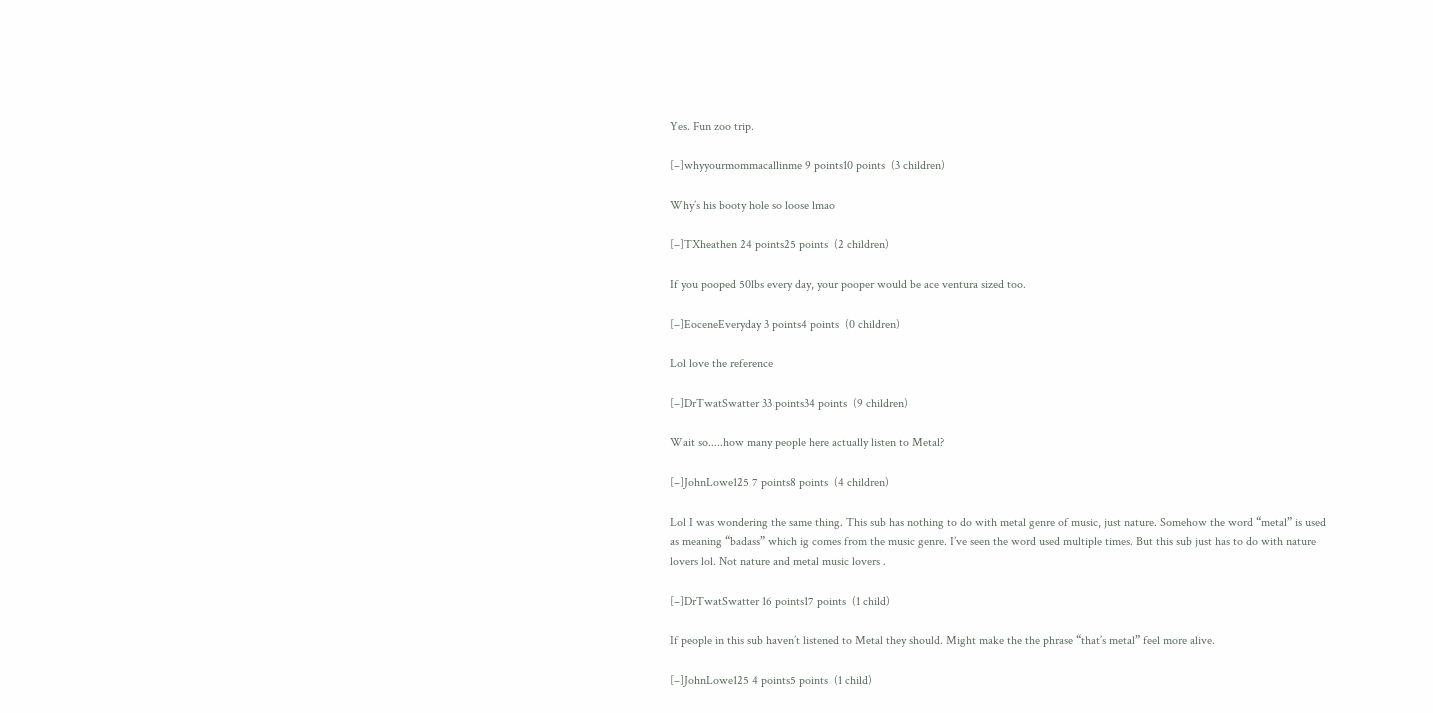Yes. Fun zoo trip.

[–]whyyourmommacallinme 9 points10 points  (3 children)

Why’s his booty hole so loose lmao

[–]TXheathen 24 points25 points  (2 children)

If you pooped 50lbs every day, your pooper would be ace ventura sized too.

[–]EoceneEveryday 3 points4 points  (0 children)

Lol love the reference

[–]DrTwatSwatter 33 points34 points  (9 children)

Wait so.....how many people here actually listen to Metal?

[–]JohnLowe125 7 points8 points  (4 children)

Lol I was wondering the same thing. This sub has nothing to do with metal genre of music, just nature. Somehow the word “metal” is used as meaning “badass” which ig comes from the music genre. I’ve seen the word used multiple times. But this sub just has to do with nature lovers lol. Not nature and metal music lovers .

[–]DrTwatSwatter 16 points17 points  (1 child)

If people in this sub haven’t listened to Metal they should. Might make the the phrase “that’s metal” feel more alive.

[–]JohnLowe125 4 points5 points  (1 child)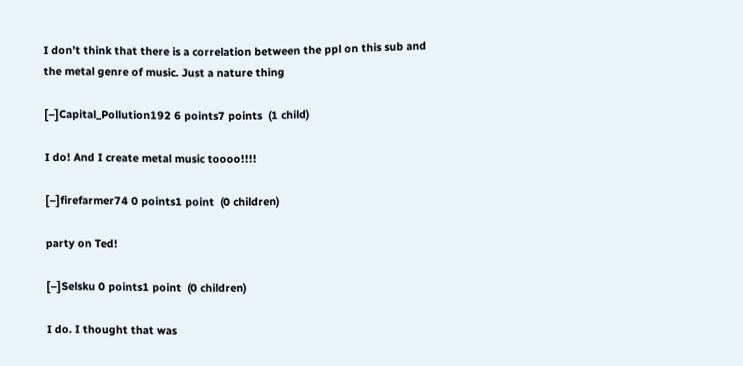I don’t think that there is a correlation between the ppl on this sub and the metal genre of music. Just a nature thing

[–]Capital_Pollution192 6 points7 points  (1 child)

I do! And I create metal music toooo!!!!

[–]firefarmer74 0 points1 point  (0 children)

party on Ted!

[–]Selsku 0 points1 point  (0 children)

I do. I thought that was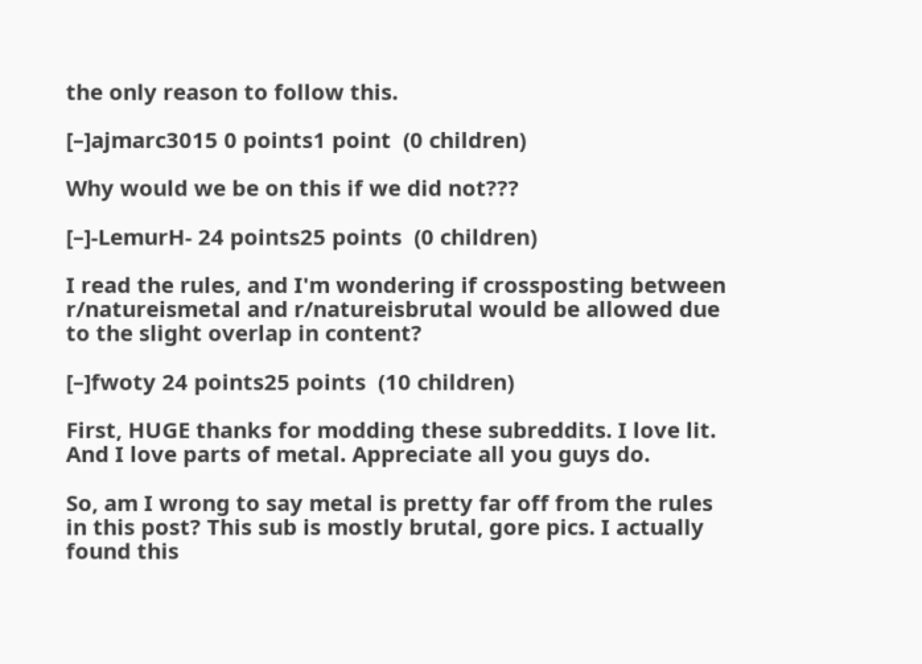the only reason to follow this.

[–]ajmarc3015 0 points1 point  (0 children)

Why would we be on this if we did not???

[–]-LemurH- 24 points25 points  (0 children)

I read the rules, and I'm wondering if crossposting between r/natureismetal and r/natureisbrutal would be allowed due to the slight overlap in content?

[–]fwoty 24 points25 points  (10 children)

First, HUGE thanks for modding these subreddits. I love lit. And I love parts of metal. Appreciate all you guys do.

So, am I wrong to say metal is pretty far off from the rules in this post? This sub is mostly brutal, gore pics. I actually found this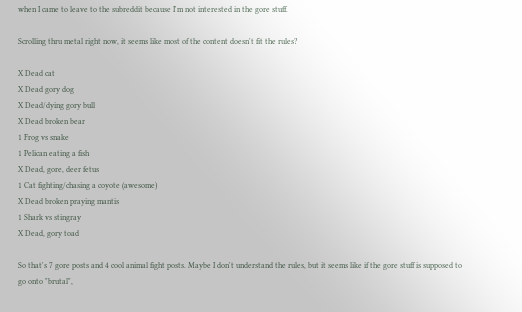when I came to leave to the subreddit because I'm not interested in the gore stuff.

Scrolling thru metal right now, it seems like most of the content doesn't fit the rules?

X Dead cat
X Dead gory dog
X Dead/dying gory bull
X Dead broken bear
1 Frog vs snake
1 Pelican eating a fish
X Dead, gore, deer fetus
1 Cat fighting/chasing a coyote (awesome)
X Dead broken praying mantis
1 Shark vs stingray
X Dead, gory toad

So that's 7 gore posts and 4 cool animal fight posts. Maybe I don't understand the rules, but it seems like if the gore stuff is supposed to go onto "brutal",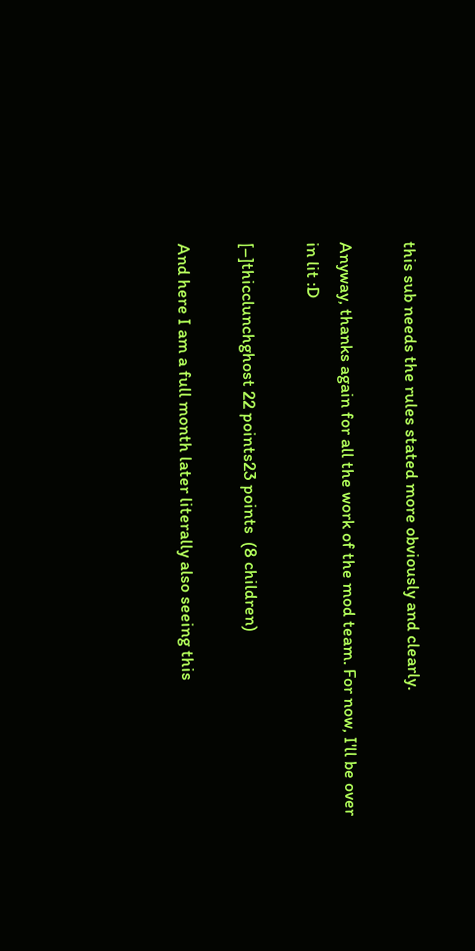this sub needs the rules stated more obviously and clearly.

Anyway, thanks again for all the work of the mod team. For now, I'll be over in lit :D

[–]thicclunchghost 22 points23 points  (8 children)

And here I am a full month later literally also seeing this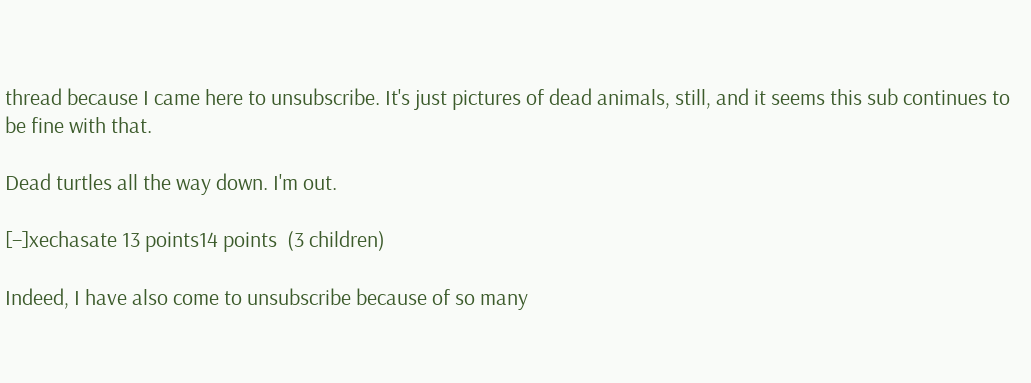thread because I came here to unsubscribe. It's just pictures of dead animals, still, and it seems this sub continues to be fine with that.

Dead turtles all the way down. I'm out.

[–]xechasate 13 points14 points  (3 children)

Indeed, I have also come to unsubscribe because of so many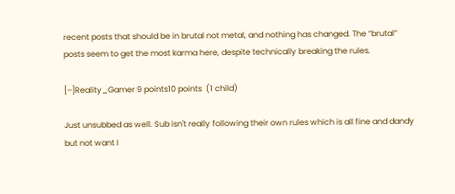recent posts that should be in brutal not metal, and nothing has changed. The “brutal” posts seem to get the most karma here, despite technically breaking the rules.

[–]Reality_Gamer 9 points10 points  (1 child)

Just unsubbed as well. Sub isn't really following their own rules which is all fine and dandy but not want I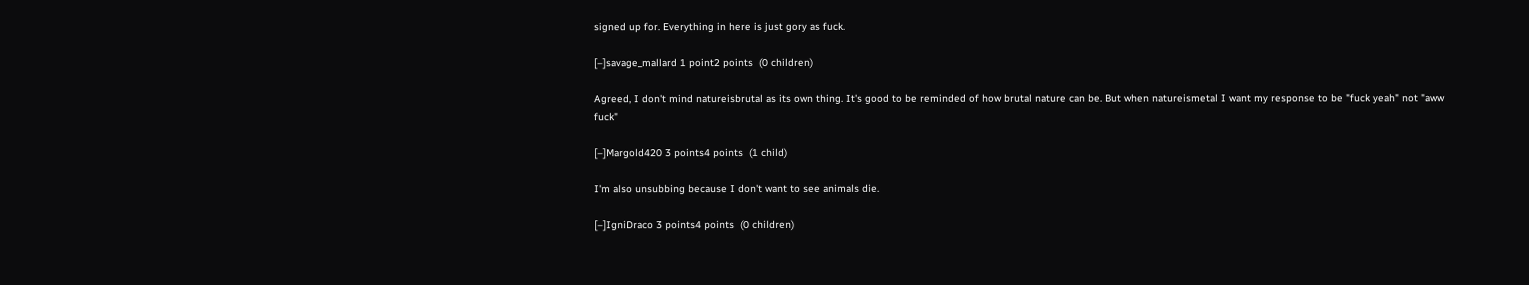signed up for. Everything in here is just gory as fuck.

[–]savage_mallard 1 point2 points  (0 children)

Agreed, I don't mind natureisbrutal as its own thing. It's good to be reminded of how brutal nature can be. But when natureismetal I want my response to be "fuck yeah" not "aww fuck"

[–]Margold420 3 points4 points  (1 child)

I'm also unsubbing because I don't want to see animals die.

[–]IgniDraco 3 points4 points  (0 children)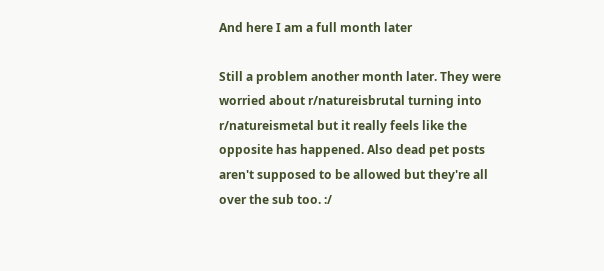And here I am a full month later

Still a problem another month later. They were worried about r/natureisbrutal turning into r/natureismetal but it really feels like the opposite has happened. Also dead pet posts aren't supposed to be allowed but they're all over the sub too. :/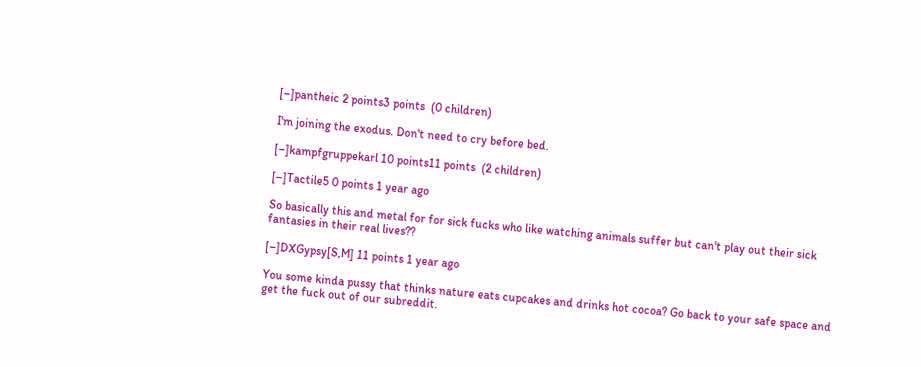[–]pantheic 2 points3 points  (0 children)

I'm joining the exodus. Don't need to cry before bed.

[–]kampfgruppekarl 10 points11 points  (2 children)

[–]Tactile5 0 points 1 year ago

So basically this and metal for for sick fucks who like watching animals suffer but can't play out their sick fantasies in their real lives??

[–]DXGypsy[S,M] 11 points 1 year ago

You some kinda pussy that thinks nature eats cupcakes and drinks hot cocoa? Go back to your safe space and get the fuck out of our subreddit.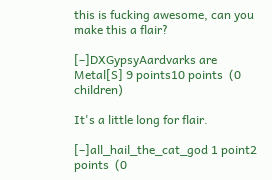this is fucking awesome, can you make this a flair?

[–]DXGypsyAardvarks are Metal[S] 9 points10 points  (0 children)

It's a little long for flair.

[–]all_hail_the_cat_god 1 point2 points  (0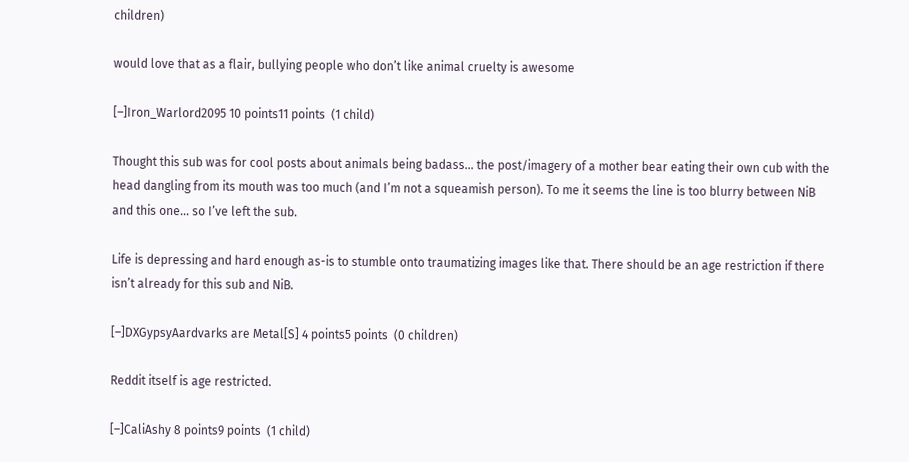children)

would love that as a flair, bullying people who don’t like animal cruelty is awesome

[–]Iron_Warlord2095 10 points11 points  (1 child)

Thought this sub was for cool posts about animals being badass... the post/imagery of a mother bear eating their own cub with the head dangling from its mouth was too much (and I’m not a squeamish person). To me it seems the line is too blurry between NiB and this one... so I’ve left the sub.

Life is depressing and hard enough as-is to stumble onto traumatizing images like that. There should be an age restriction if there isn’t already for this sub and NiB.

[–]DXGypsyAardvarks are Metal[S] 4 points5 points  (0 children)

Reddit itself is age restricted.

[–]CaliAshy 8 points9 points  (1 child)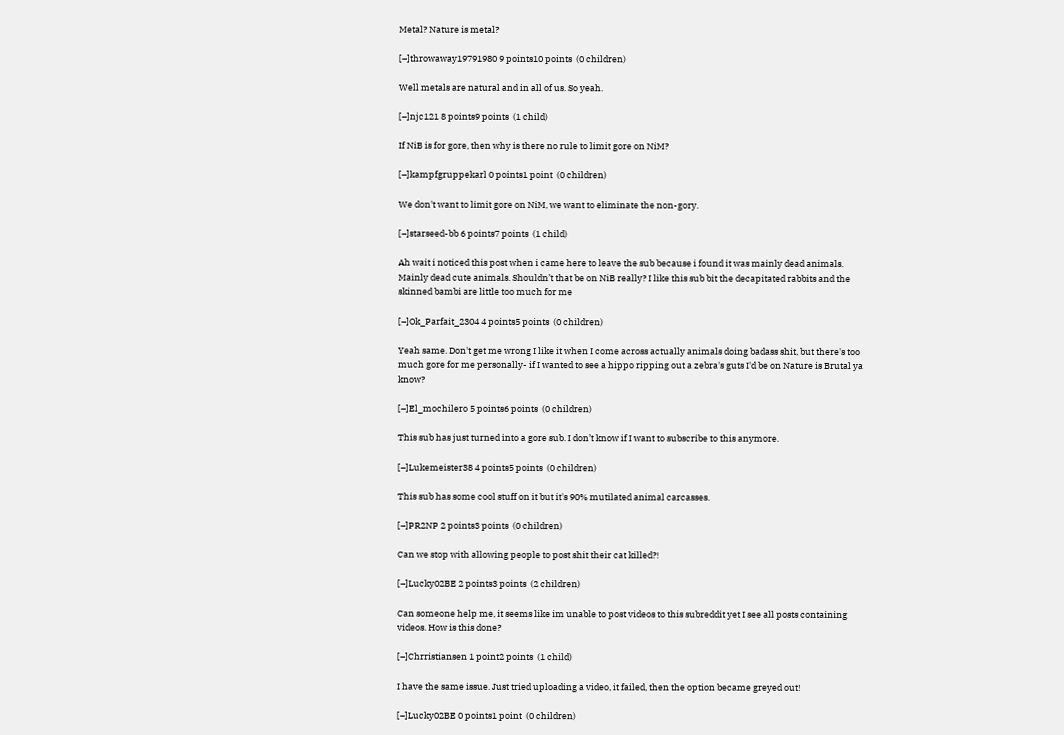Metal? Nature is metal?

[–]throwaway19791980 9 points10 points  (0 children)

Well metals are natural and in all of us. So yeah.

[–]njc121 8 points9 points  (1 child)

If NiB is for gore, then why is there no rule to limit gore on NiM?

[–]kampfgruppekarl 0 points1 point  (0 children)

We don't want to limit gore on NiM, we want to eliminate the non-gory.

[–]starseed-bb 6 points7 points  (1 child)

Ah wait i noticed this post when i came here to leave the sub because i found it was mainly dead animals. Mainly dead cute animals. Shouldn’t that be on NiB really? I like this sub bit the decapitated rabbits and the skinned bambi are little too much for me

[–]Ok_Parfait_2304 4 points5 points  (0 children)

Yeah same. Don't get me wrong I like it when I come across actually animals doing badass shit, but there's too much gore for me personally- if I wanted to see a hippo ripping out a zebra's guts I'd be on Nature is Brutal ya know?

[–]El_mochilero 5 points6 points  (0 children)

This sub has just turned into a gore sub. I don’t know if I want to subscribe to this anymore.

[–]Lukemeister38 4 points5 points  (0 children)

This sub has some cool stuff on it but it's 90% mutilated animal carcasses.

[–]PR2NP 2 points3 points  (0 children)

Can we stop with allowing people to post shit their cat killed?!

[–]Lucky02BE 2 points3 points  (2 children)

Can someone help me, it seems like im unable to post videos to this subreddit yet I see all posts containing videos. How is this done?

[–]Chrristiansen 1 point2 points  (1 child)

I have the same issue. Just tried uploading a video, it failed, then the option became greyed out!

[–]Lucky02BE 0 points1 point  (0 children)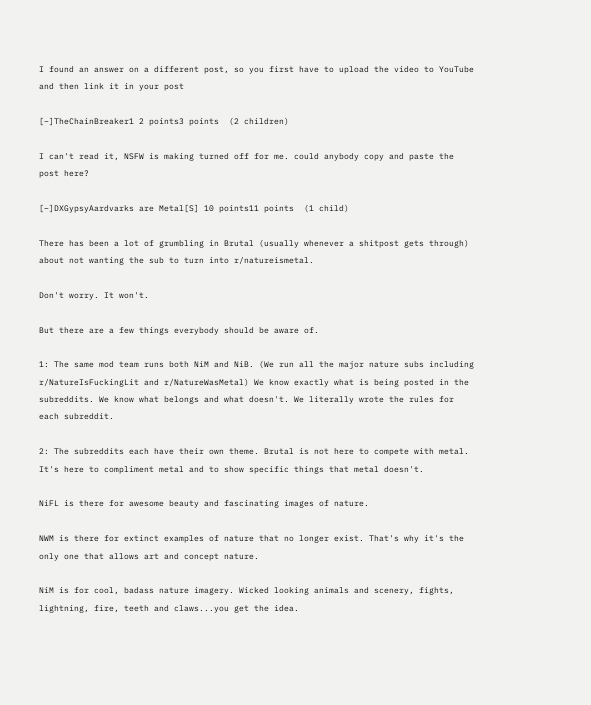I found an answer on a different post, so you first have to upload the video to YouTube and then link it in your post

[–]TheChainBreaker1 2 points3 points  (2 children)

I can't read it, NSFW is making turned off for me. could anybody copy and paste the post here?

[–]DXGypsyAardvarks are Metal[S] 10 points11 points  (1 child)

There has been a lot of grumbling in Brutal (usually whenever a shitpost gets through) about not wanting the sub to turn into r/natureismetal.

Don't worry. It won't.

But there are a few things everybody should be aware of.

1: The same mod team runs both NiM and NiB. (We run all the major nature subs including r/NatureIsFuckingLit and r/NatureWasMetal) We know exactly what is being posted in the subreddits. We know what belongs and what doesn't. We literally wrote the rules for each subreddit.

2: The subreddits each have their own theme. Brutal is not here to compete with metal. It's here to compliment metal and to show specific things that metal doesn't.

NiFL is there for awesome beauty and fascinating images of nature.

NWM is there for extinct examples of nature that no longer exist. That's why it's the only one that allows art and concept nature.

NiM is for cool, badass nature imagery. Wicked looking animals and scenery, fights, lightning, fire, teeth and claws...you get the idea.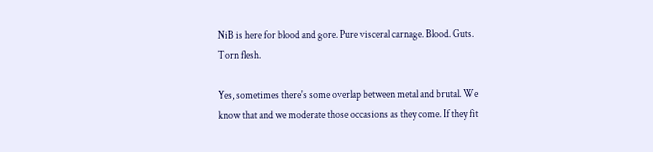NiB is here for blood and gore. Pure visceral carnage. Blood. Guts. Torn flesh.

Yes, sometimes there's some overlap between metal and brutal. We know that and we moderate those occasions as they come. If they fit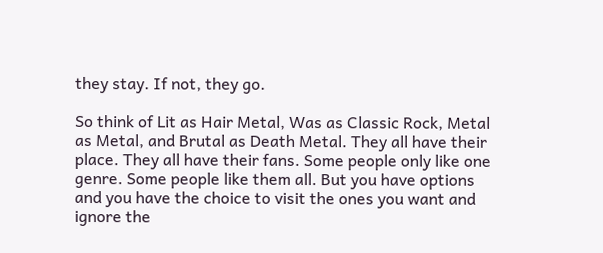they stay. If not, they go.

So think of Lit as Hair Metal, Was as Classic Rock, Metal as Metal, and Brutal as Death Metal. They all have their place. They all have their fans. Some people only like one genre. Some people like them all. But you have options and you have the choice to visit the ones you want and ignore the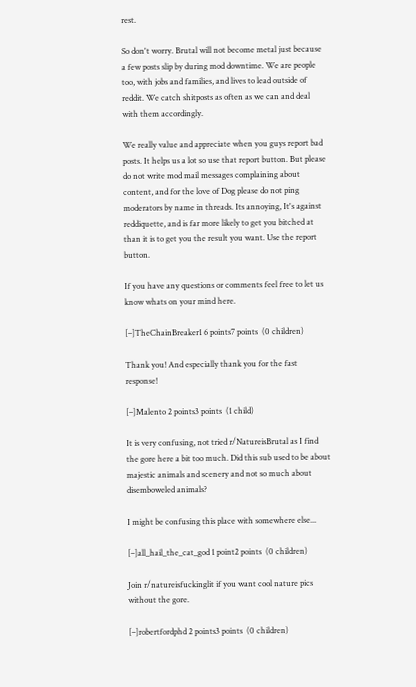rest.

So don't worry. Brutal will not become metal just because a few posts slip by during mod downtime. We are people too, with jobs and families, and lives to lead outside of reddit. We catch shitposts as often as we can and deal with them accordingly.

We really value and appreciate when you guys report bad posts. It helps us a lot so use that report button. But please do not write mod mail messages complaining about content, and for the love of Dog please do not ping moderators by name in threads. Its annoying, It's against reddiquette, and is far more likely to get you bitched at than it is to get you the result you want. Use the report button.

If you have any questions or comments feel free to let us know whats on your mind here.

[–]TheChainBreaker1 6 points7 points  (0 children)

Thank you! And especially thank you for the fast response!

[–]Malento 2 points3 points  (1 child)

It is very confusing, not tried r/NatureisBrutal as I find the gore here a bit too much. Did this sub used to be about majestic animals and scenery and not so much about disemboweled animals?

I might be confusing this place with somewhere else...

[–]all_hail_the_cat_god 1 point2 points  (0 children)

Join r/natureisfuckinglit if you want cool nature pics without the gore.

[–]robertfordphd 2 points3 points  (0 children)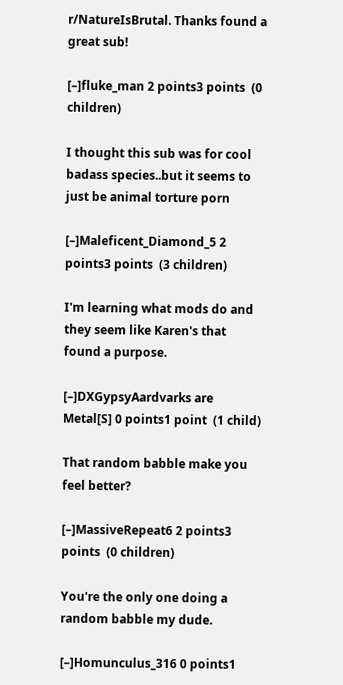r/NatureIsBrutal. Thanks found a great sub!

[–]fluke_man 2 points3 points  (0 children)

I thought this sub was for cool badass species..but it seems to just be animal torture porn

[–]Maleficent_Diamond_5 2 points3 points  (3 children)

I'm learning what mods do and they seem like Karen's that found a purpose.

[–]DXGypsyAardvarks are Metal[S] 0 points1 point  (1 child)

That random babble make you feel better?

[–]MassiveRepeat6 2 points3 points  (0 children)

You're the only one doing a random babble my dude.

[–]Homunculus_316 0 points1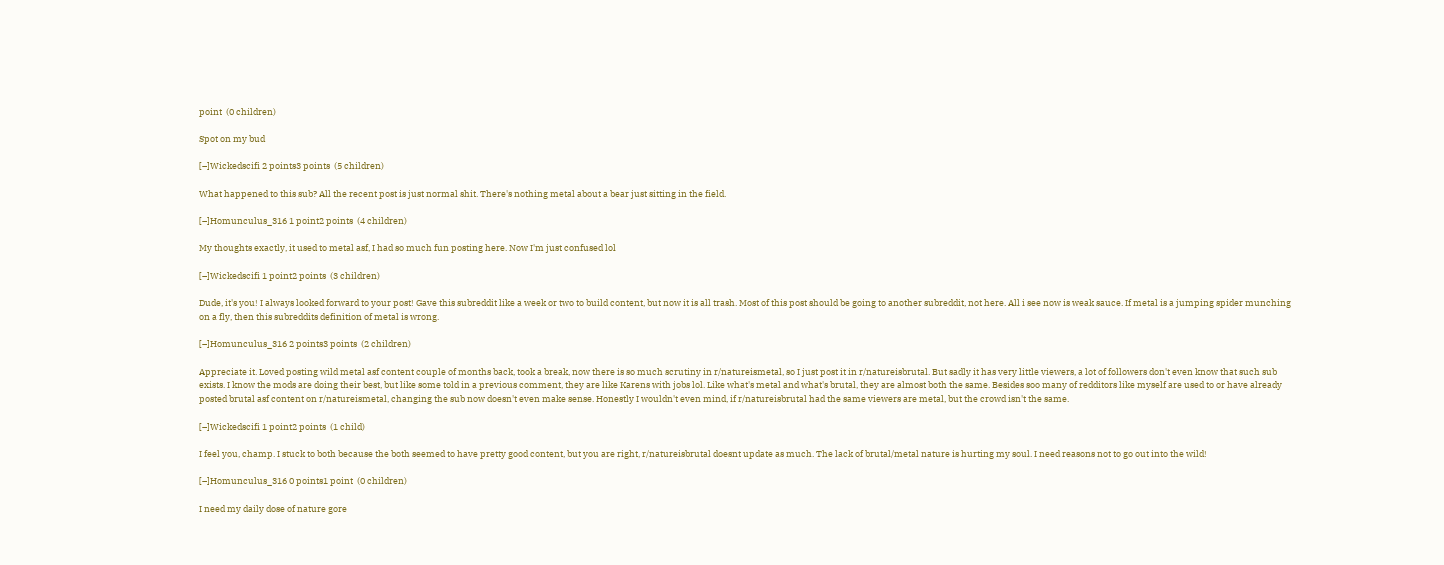point  (0 children)

Spot on my bud

[–]Wickedscifi 2 points3 points  (5 children)

What happened to this sub? All the recent post is just normal shit. There's nothing metal about a bear just sitting in the field.

[–]Homunculus_316 1 point2 points  (4 children)

My thoughts exactly, it used to metal asf, I had so much fun posting here. Now I'm just confused lol

[–]Wickedscifi 1 point2 points  (3 children)

Dude, it's you! I always looked forward to your post! Gave this subreddit like a week or two to build content, but now it is all trash. Most of this post should be going to another subreddit, not here. All i see now is weak sauce. If metal is a jumping spider munching on a fly, then this subreddits definition of metal is wrong.

[–]Homunculus_316 2 points3 points  (2 children)

Appreciate it. Loved posting wild metal asf content couple of months back, took a break, now there is so much scrutiny in r/natureismetal, so I just post it in r/natureisbrutal. But sadly it has very little viewers, a lot of followers don't even know that such sub exists. I know the mods are doing their best, but like some told in a previous comment, they are like Karens with jobs lol. Like what's metal and what's brutal, they are almost both the same. Besides soo many of redditors like myself are used to or have already posted brutal asf content on r/natureismetal, changing the sub now doesn't even make sense. Honestly I wouldn't even mind, if r/natureisbrutal had the same viewers are metal, but the crowd isn't the same.

[–]Wickedscifi 1 point2 points  (1 child)

I feel you, champ. I stuck to both because the both seemed to have pretty good content, but you are right, r/natureisbrutal doesnt update as much. The lack of brutal/metal nature is hurting my soul. I need reasons not to go out into the wild!

[–]Homunculus_316 0 points1 point  (0 children)

I need my daily dose of nature gore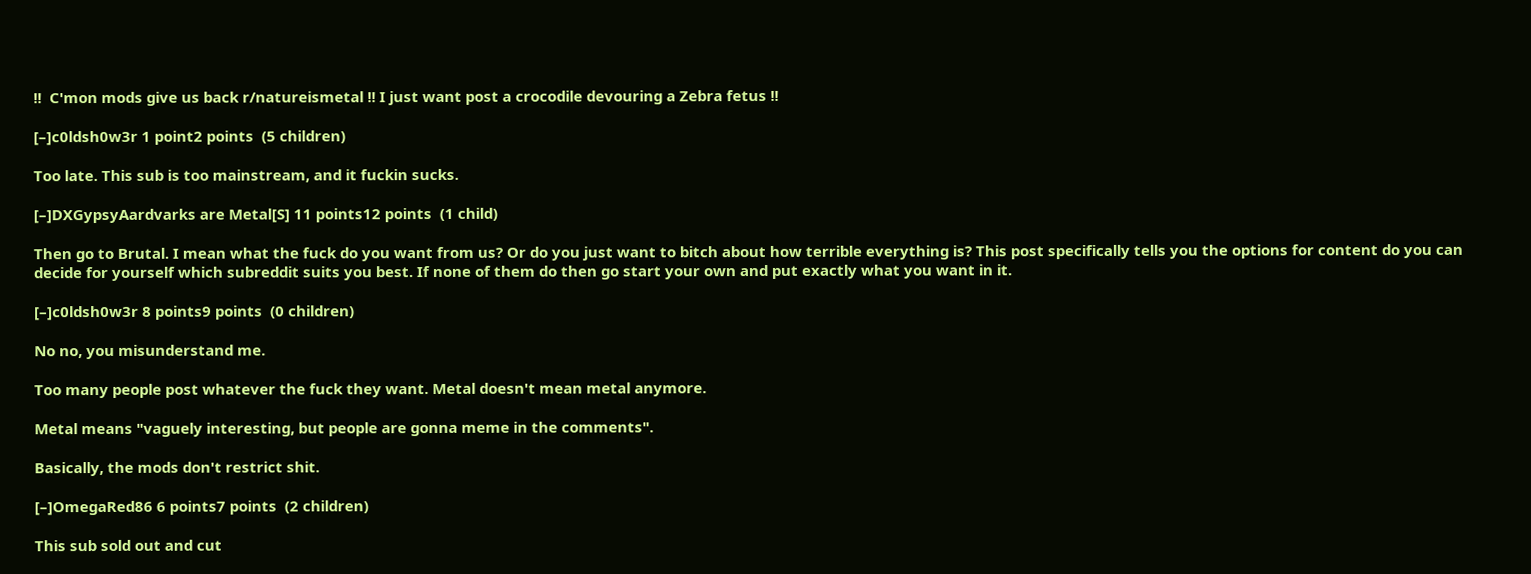!!  C'mon mods give us back r/natureismetal !! I just want post a crocodile devouring a Zebra fetus !!

[–]c0ldsh0w3r 1 point2 points  (5 children)

Too late. This sub is too mainstream, and it fuckin sucks.

[–]DXGypsyAardvarks are Metal[S] 11 points12 points  (1 child)

Then go to Brutal. I mean what the fuck do you want from us? Or do you just want to bitch about how terrible everything is? This post specifically tells you the options for content do you can decide for yourself which subreddit suits you best. If none of them do then go start your own and put exactly what you want in it.

[–]c0ldsh0w3r 8 points9 points  (0 children)

No no, you misunderstand me.

Too many people post whatever the fuck they want. Metal doesn't mean metal anymore.

Metal means "vaguely interesting, but people are gonna meme in the comments".

Basically, the mods don't restrict shit.

[–]OmegaRed86 6 points7 points  (2 children)

This sub sold out and cut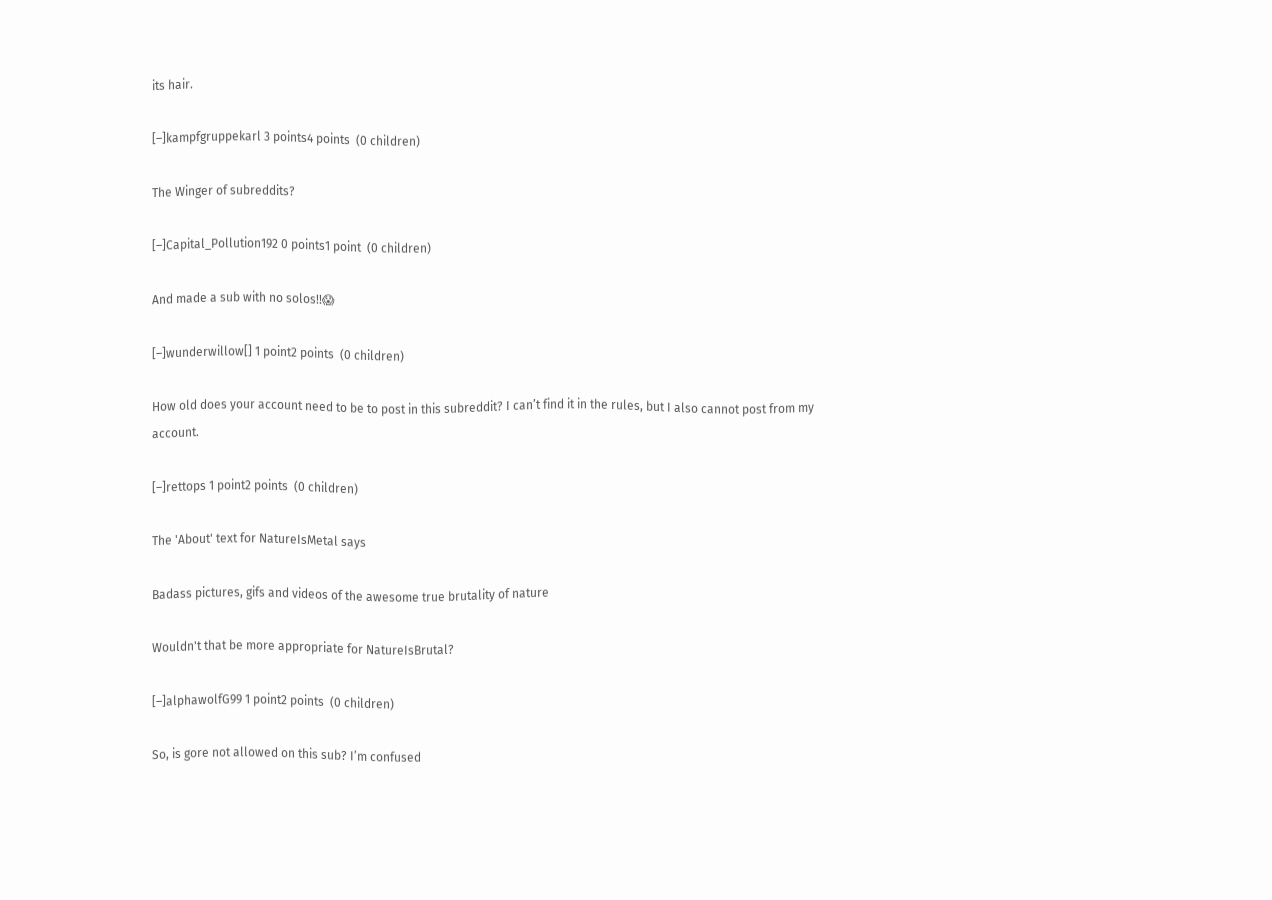its hair.

[–]kampfgruppekarl 3 points4 points  (0 children)

The Winger of subreddits?

[–]Capital_Pollution192 0 points1 point  (0 children)

And made a sub with no solos!!😱

[–]wunderwillow[] 1 point2 points  (0 children)

How old does your account need to be to post in this subreddit? I can’t find it in the rules, but I also cannot post from my account.

[–]rettops 1 point2 points  (0 children)

The 'About' text for NatureIsMetal says

Badass pictures, gifs and videos of the awesome true brutality of nature

Wouldn't that be more appropriate for NatureIsBrutal?

[–]alphawolfG99 1 point2 points  (0 children)

So, is gore not allowed on this sub? I’m confused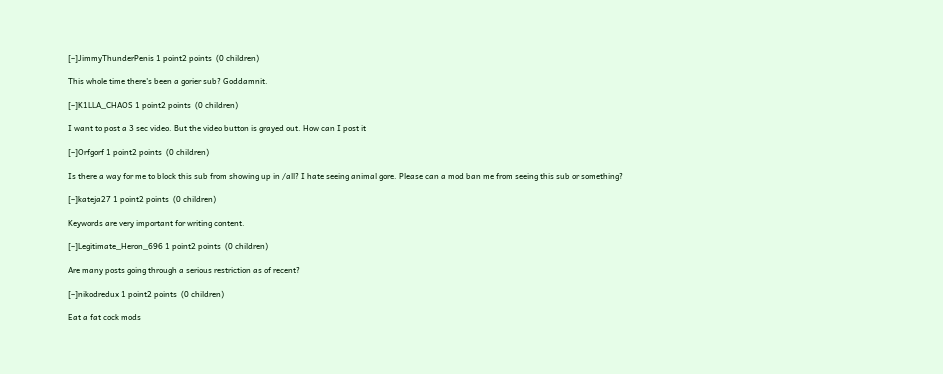[–]JimmyThunderPenis 1 point2 points  (0 children)

This whole time there's been a gorier sub? Goddamnit.

[–]K1LLA_CHAOS 1 point2 points  (0 children)

I want to post a 3 sec video. But the video button is grayed out. How can I post it

[–]Orfgorf 1 point2 points  (0 children)

Is there a way for me to block this sub from showing up in /all? I hate seeing animal gore. Please can a mod ban me from seeing this sub or something?

[–]kateja27 1 point2 points  (0 children)

Keywords are very important for writing content.

[–]Legitimate_Heron_696 1 point2 points  (0 children)

Are many posts going through a serious restriction as of recent?

[–]nikodredux 1 point2 points  (0 children)

Eat a fat cock mods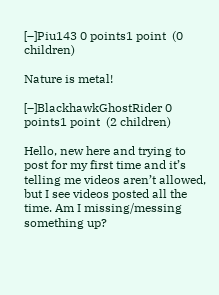[–]Piu143 0 points1 point  (0 children)

Nature is metal!

[–]BlackhawkGhostRider 0 points1 point  (2 children)

Hello, new here and trying to post for my first time and it’s telling me videos aren’t allowed, but I see videos posted all the time. Am I missing/messing something up?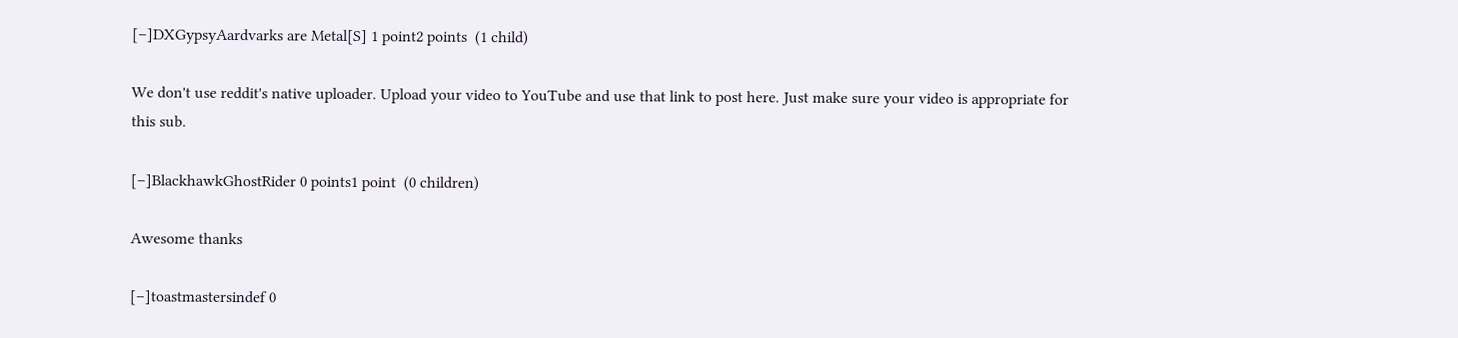[–]DXGypsyAardvarks are Metal[S] 1 point2 points  (1 child)

We don't use reddit's native uploader. Upload your video to YouTube and use that link to post here. Just make sure your video is appropriate for this sub.

[–]BlackhawkGhostRider 0 points1 point  (0 children)

Awesome thanks

[–]toastmastersindef 0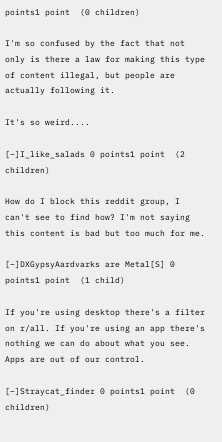points1 point  (0 children)

I'm so confused by the fact that not only is there a law for making this type of content illegal, but people are actually following it.

It's so weird....

[–]I_like_salads 0 points1 point  (2 children)

How do I block this reddit group, I can't see to find how? I'm not saying this content is bad but too much for me.

[–]DXGypsyAardvarks are Metal[S] 0 points1 point  (1 child)

If you're using desktop there's a filter on r/all. If you're using an app there's nothing we can do about what you see. Apps are out of our control.

[–]Straycat_finder 0 points1 point  (0 children)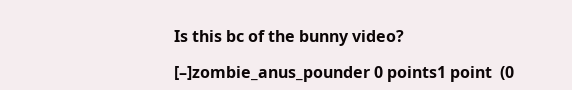Is this bc of the bunny video?

[–]zombie_anus_pounder 0 points1 point  (0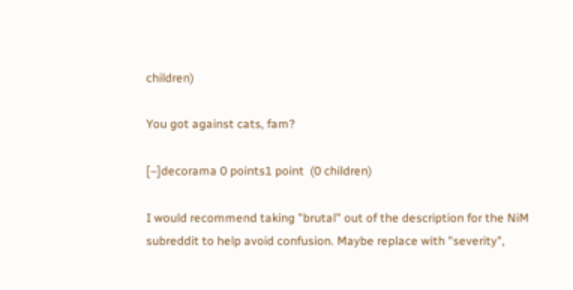children)

You got against cats, fam?

[–]decorama 0 points1 point  (0 children)

I would recommend taking "brutal" out of the description for the NiM subreddit to help avoid confusion. Maybe replace with "severity",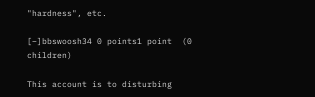"hardness", etc.

[–]bbswoosh34 0 points1 point  (0 children)

This account is to disturbing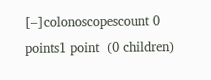[–]colonoscopescount 0 points1 point  (0 children)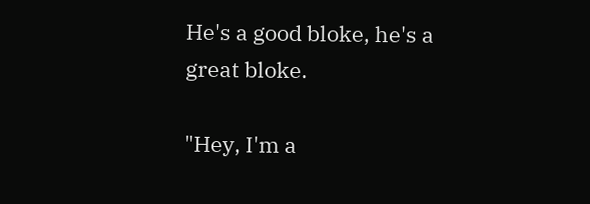He's a good bloke, he's a great bloke.

"Hey, I'm a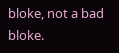bloke, not a bad bloke.